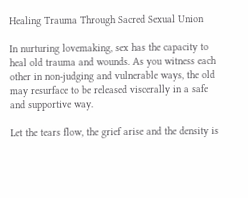Healing Trauma Through Sacred Sexual Union

In nurturing lovemaking, sex has the capacity to heal old trauma and wounds. As you witness each other in non-judging and vulnerable ways, the old may resurface to be released viscerally in a safe and supportive way.

Let the tears flow, the grief arise and the density is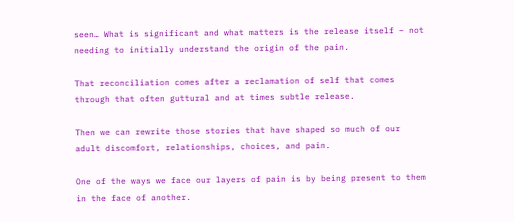seen… What is significant and what matters is the release itself – not needing to initially understand the origin of the pain.

That reconciliation comes after a reclamation of self that comes through that often guttural and at times subtle release.

Then we can rewrite those stories that have shaped so much of our adult discomfort, relationships, choices, and pain.

One of the ways we face our layers of pain is by being present to them in the face of another.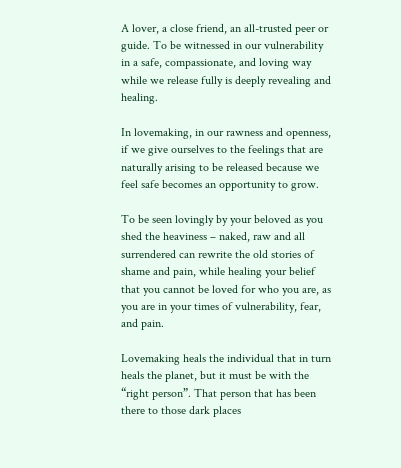A lover, a close friend, an all-trusted peer or guide. To be witnessed in our vulnerability in a safe, compassionate, and loving way while we release fully is deeply revealing and healing.

In lovemaking, in our rawness and openness, if we give ourselves to the feelings that are naturally arising to be released because we feel safe becomes an opportunity to grow.

To be seen lovingly by your beloved as you shed the heaviness – naked, raw and all surrendered can rewrite the old stories of shame and pain, while healing your belief that you cannot be loved for who you are, as you are in your times of vulnerability, fear, and pain.

Lovemaking heals the individual that in turn heals the planet, but it must be with the “right person”. That person that has been there to those dark places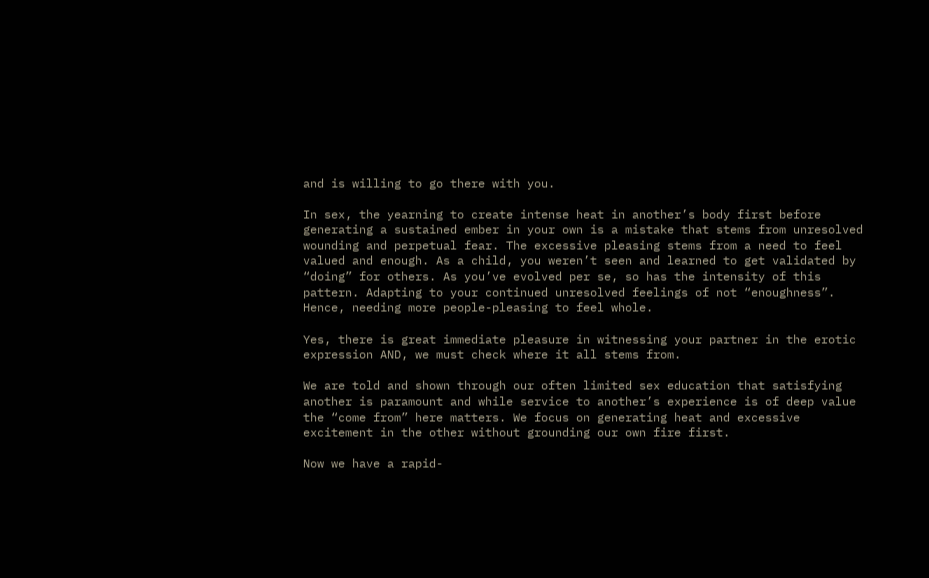and is willing to go there with you.

In sex, the yearning to create intense heat in another’s body first before generating a sustained ember in your own is a mistake that stems from unresolved wounding and perpetual fear. The excessive pleasing stems from a need to feel valued and enough. As a child, you weren’t seen and learned to get validated by “doing” for others. As you’ve evolved per se, so has the intensity of this pattern. Adapting to your continued unresolved feelings of not “enoughness”. Hence, needing more people-pleasing to feel whole.

Yes, there is great immediate pleasure in witnessing your partner in the erotic expression AND, we must check where it all stems from.

We are told and shown through our often limited sex education that satisfying another is paramount and while service to another’s experience is of deep value the “come from” here matters. We focus on generating heat and excessive excitement in the other without grounding our own fire first.

Now we have a rapid-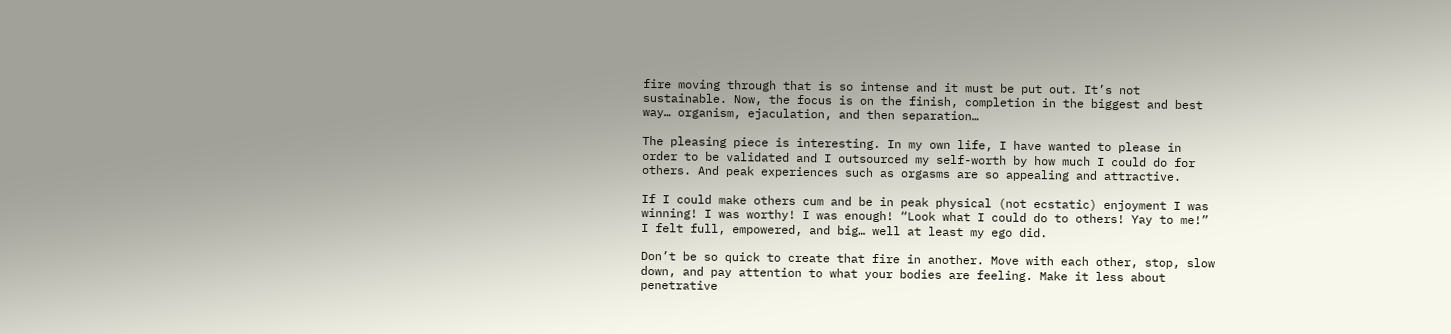fire moving through that is so intense and it must be put out. It’s not sustainable. Now, the focus is on the finish, completion in the biggest and best way… organism, ejaculation, and then separation…

The pleasing piece is interesting. In my own life, I have wanted to please in order to be validated and I outsourced my self-worth by how much I could do for others. And peak experiences such as orgasms are so appealing and attractive.

If I could make others cum and be in peak physical (not ecstatic) enjoyment I was winning! I was worthy! I was enough! “Look what I could do to others! Yay to me!” I felt full, empowered, and big… well at least my ego did.

Don’t be so quick to create that fire in another. Move with each other, stop, slow down, and pay attention to what your bodies are feeling. Make it less about penetrative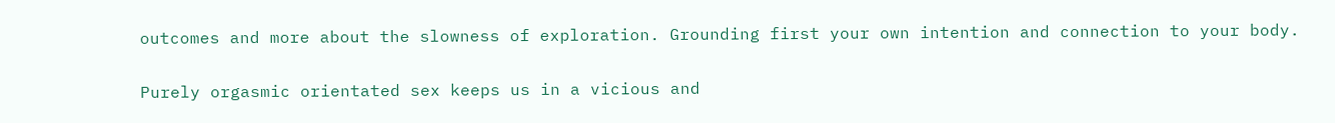outcomes and more about the slowness of exploration. Grounding first your own intention and connection to your body.

Purely orgasmic orientated sex keeps us in a vicious and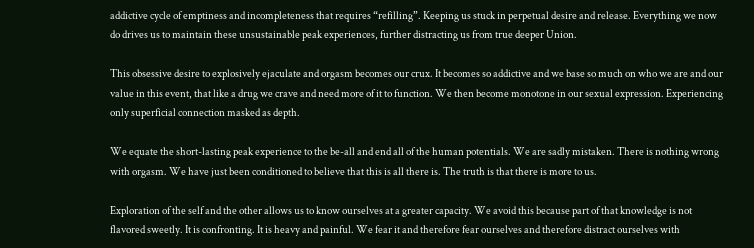addictive cycle of emptiness and incompleteness that requires “refilling”. Keeping us stuck in perpetual desire and release. Everything we now do drives us to maintain these unsustainable peak experiences, further distracting us from true deeper Union.

This obsessive desire to explosively ejaculate and orgasm becomes our crux. It becomes so addictive and we base so much on who we are and our value in this event, that like a drug we crave and need more of it to function. We then become monotone in our sexual expression. Experiencing only superficial connection masked as depth.

We equate the short-lasting peak experience to the be-all and end all of the human potentials. We are sadly mistaken. There is nothing wrong with orgasm. We have just been conditioned to believe that this is all there is. The truth is that there is more to us.

Exploration of the self and the other allows us to know ourselves at a greater capacity. We avoid this because part of that knowledge is not flavored sweetly. It is confronting. It is heavy and painful. We fear it and therefore fear ourselves and therefore distract ourselves with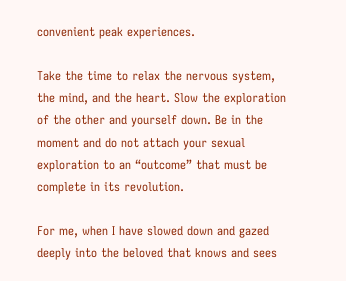convenient peak experiences.

Take the time to relax the nervous system, the mind, and the heart. Slow the exploration of the other and yourself down. Be in the moment and do not attach your sexual exploration to an “outcome” that must be complete in its revolution.

For me, when I have slowed down and gazed deeply into the beloved that knows and sees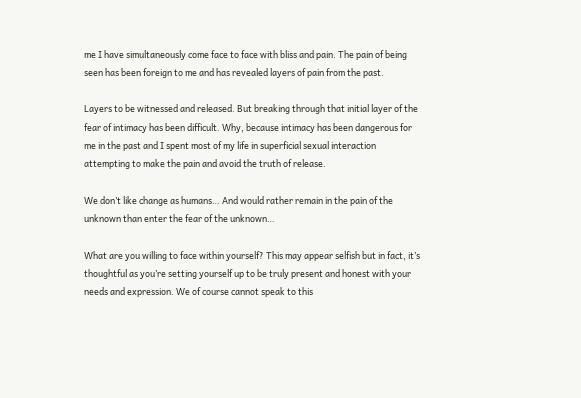me I have simultaneously come face to face with bliss and pain. The pain of being seen has been foreign to me and has revealed layers of pain from the past.

Layers to be witnessed and released. But breaking through that initial layer of the fear of intimacy has been difficult. Why, because intimacy has been dangerous for me in the past and I spent most of my life in superficial sexual interaction attempting to make the pain and avoid the truth of release.

We don’t like change as humans… And would rather remain in the pain of the unknown than enter the fear of the unknown…

What are you willing to face within yourself? This may appear selfish but in fact, it’s thoughtful as you’re setting yourself up to be truly present and honest with your needs and expression. We of course cannot speak to this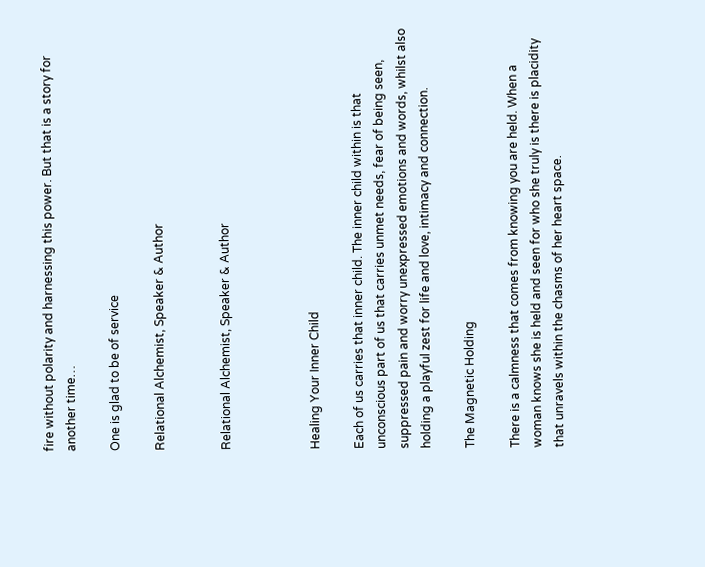fire without polarity and harnessing this power. But that is a story for another time…

One is glad to be of service

Relational Alchemist, Speaker & Author


Relational Alchemist, Speaker & Author



Healing Your Inner Child

Each of us carries that inner child. The inner child within is that unconscious part of us that carries unmet needs, fear of being seen, suppressed pain and worry unexpressed emotions and words, whilst also holding a playful zest for life and love, intimacy and connection.

The Magnetic Holding

There is a calmness that comes from knowing you are held. When a woman knows she is held and seen for who she truly is there is placidity that unravels within the chasms of her heart space.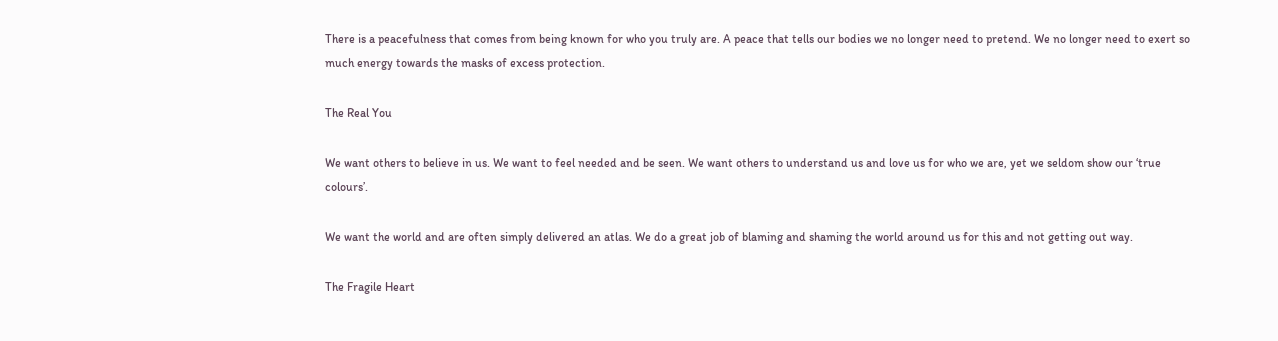There is a peacefulness that comes from being known for who you truly are. A peace that tells our bodies we no longer need to pretend. We no longer need to exert so much energy towards the masks of excess protection.

The Real You

We want others to believe in us. We want to feel needed and be seen. We want others to understand us and love us for who we are, yet we seldom show our ‘true colours’.

We want the world and are often simply delivered an atlas. We do a great job of blaming and shaming the world around us for this and not getting out way.

The Fragile Heart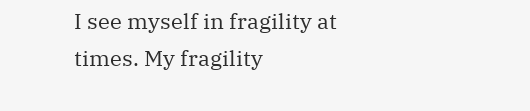I see myself in fragility at times. My fragility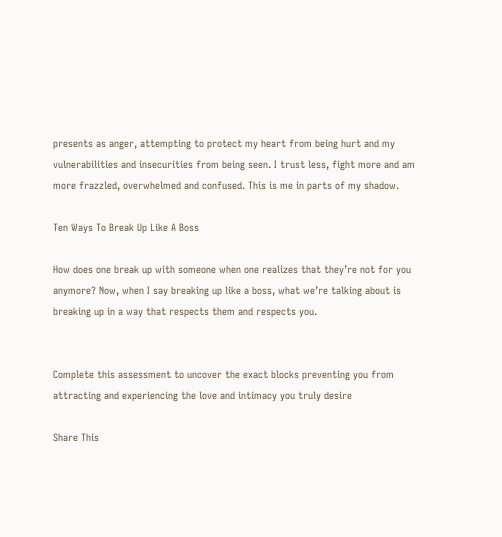presents as anger, attempting to protect my heart from being hurt and my vulnerabilities and insecurities from being seen. I trust less, fight more and am more frazzled, overwhelmed and confused. This is me in parts of my shadow.

Ten Ways To Break Up Like A Boss

How does one break up with someone when one realizes that they’re not for you anymore? Now, when I say breaking up like a boss, what we’re talking about is breaking up in a way that respects them and respects you.


Complete this assessment to uncover the exact blocks preventing you from attracting and experiencing the love and intimacy you truly desire

Share This